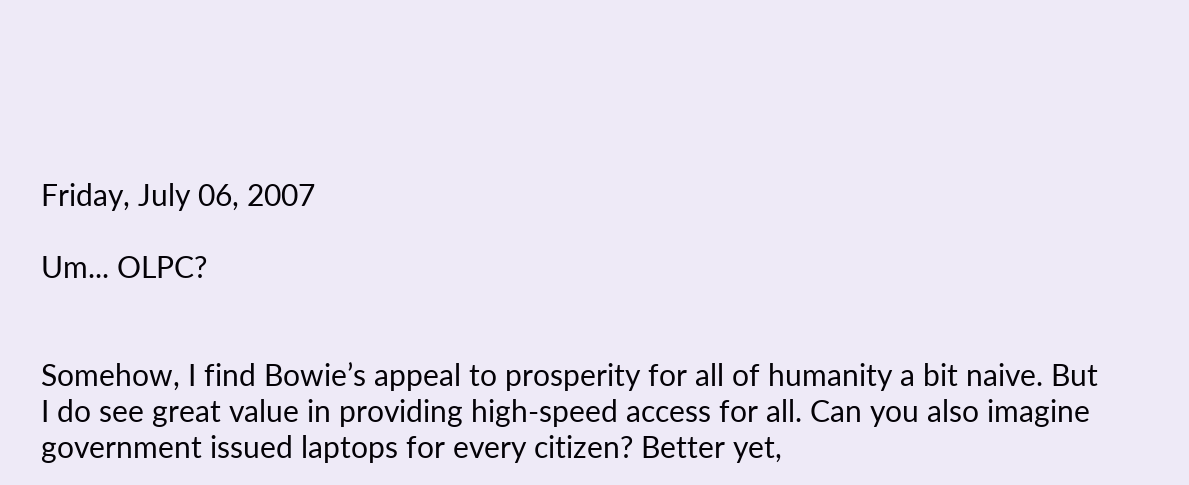Friday, July 06, 2007

Um... OLPC?


Somehow, I find Bowie’s appeal to prosperity for all of humanity a bit naive. But I do see great value in providing high-speed access for all. Can you also imagine government issued laptops for every citizen? Better yet,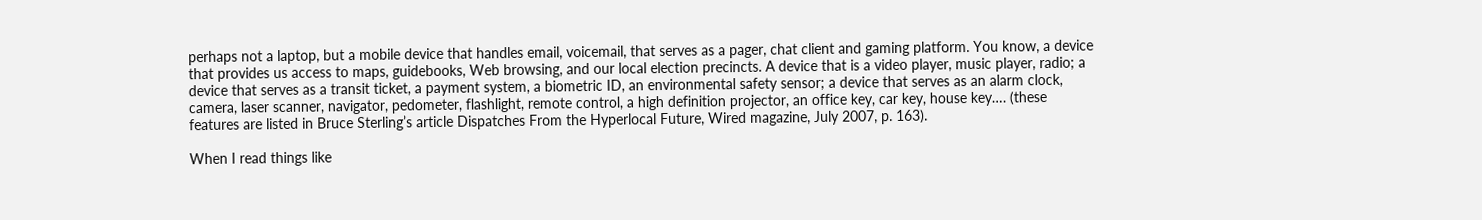perhaps not a laptop, but a mobile device that handles email, voicemail, that serves as a pager, chat client and gaming platform. You know, a device that provides us access to maps, guidebooks, Web browsing, and our local election precincts. A device that is a video player, music player, radio; a device that serves as a transit ticket, a payment system, a biometric ID, an environmental safety sensor; a device that serves as an alarm clock, camera, laser scanner, navigator, pedometer, flashlight, remote control, a high definition projector, an office key, car key, house key…. (these features are listed in Bruce Sterling’s article Dispatches From the Hyperlocal Future, Wired magazine, July 2007, p. 163).

When I read things like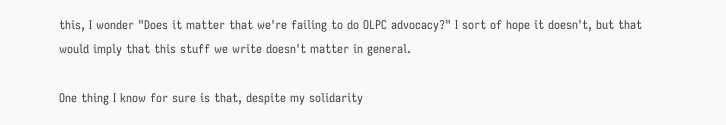this, I wonder "Does it matter that we're failing to do OLPC advocacy?" I sort of hope it doesn't, but that would imply that this stuff we write doesn't matter in general.

One thing I know for sure is that, despite my solidarity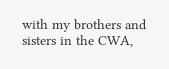with my brothers and sisters in the CWA,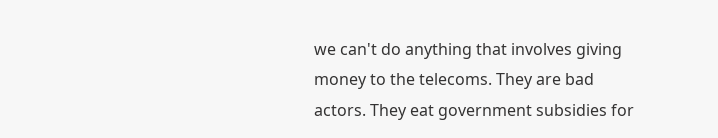we can't do anything that involves giving money to the telecoms. They are bad actors. They eat government subsidies for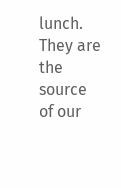lunch. They are the source of our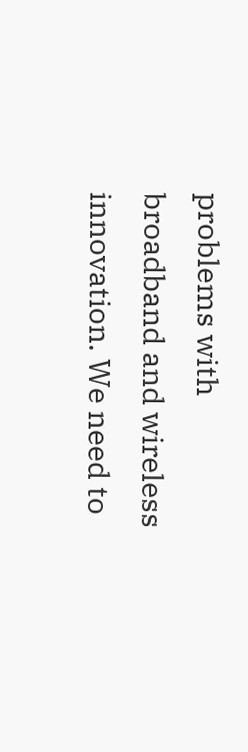problems with broadband and wireless innovation. We need to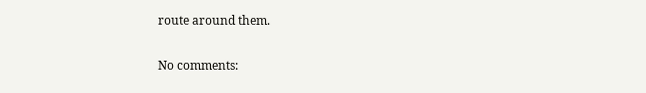route around them.

No comments: